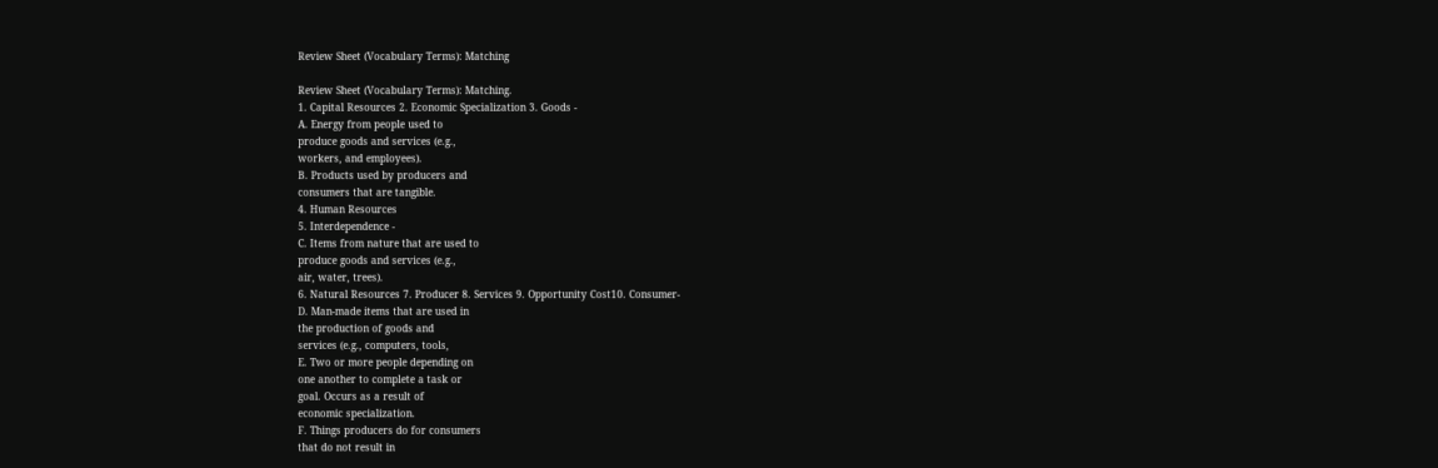Review Sheet (Vocabulary Terms): Matching

Review Sheet (Vocabulary Terms): Matching.
1. Capital Resources 2. Economic Specialization 3. Goods -
A. Energy from people used to
produce goods and services (e.g.,
workers, and employees).
B. Products used by producers and
consumers that are tangible.
4. Human Resources
5. Interdependence -
C. Items from nature that are used to
produce goods and services (e.g.,
air, water, trees).
6. Natural Resources 7. Producer 8. Services 9. Opportunity Cost10. Consumer-
D. Man-made items that are used in
the production of goods and
services (e.g., computers, tools,
E. Two or more people depending on
one another to complete a task or
goal. Occurs as a result of
economic specialization.
F. Things producers do for consumers
that do not result in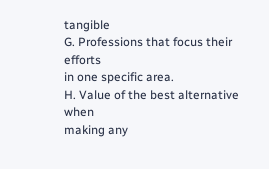tangible
G. Professions that focus their efforts
in one specific area.
H. Value of the best alternative when
making any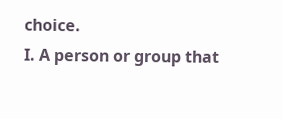choice.
I. A person or group that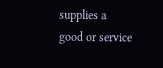supplies a
good or service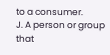to a consumer.
J. A person or group that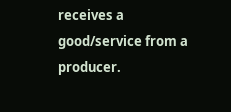receives a
good/service from a producer.